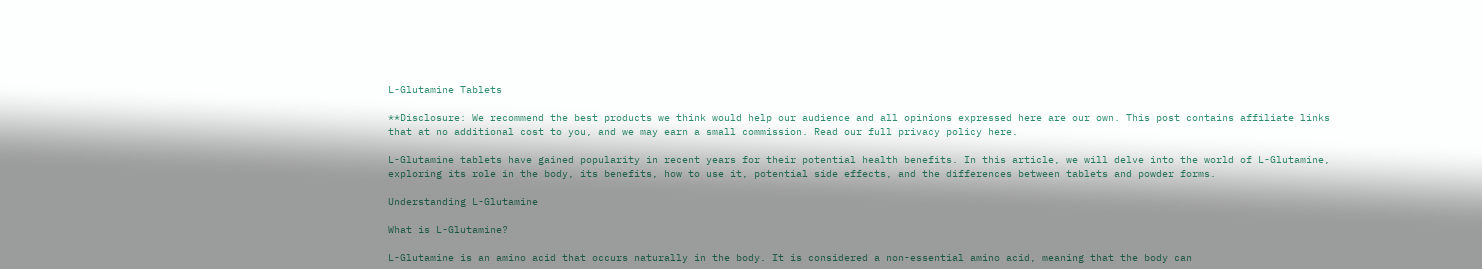L-Glutamine Tablets

**Disclosure: We recommend the best products we think would help our audience and all opinions expressed here are our own. This post contains affiliate links that at no additional cost to you, and we may earn a small commission. Read our full privacy policy here.

L-Glutamine tablets have gained popularity in recent years for their potential health benefits. In this article, we will delve into the world of L-Glutamine, exploring its role in the body, its benefits, how to use it, potential side effects, and the differences between tablets and powder forms.

Understanding L-Glutamine

What is L-Glutamine?

L-Glutamine is an amino acid that occurs naturally in the body. It is considered a non-essential amino acid, meaning that the body can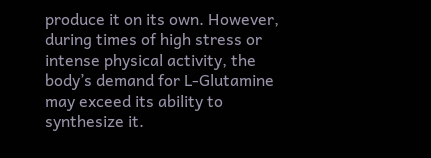produce it on its own. However, during times of high stress or intense physical activity, the body’s demand for L-Glutamine may exceed its ability to synthesize it.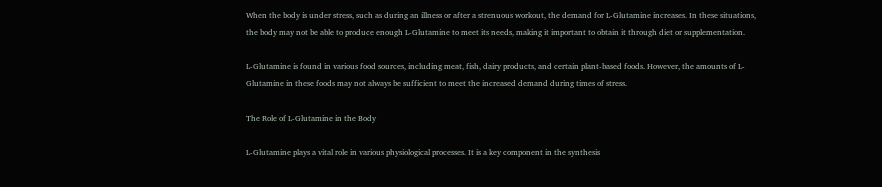When the body is under stress, such as during an illness or after a strenuous workout, the demand for L-Glutamine increases. In these situations, the body may not be able to produce enough L-Glutamine to meet its needs, making it important to obtain it through diet or supplementation.

L-Glutamine is found in various food sources, including meat, fish, dairy products, and certain plant-based foods. However, the amounts of L-Glutamine in these foods may not always be sufficient to meet the increased demand during times of stress.

The Role of L-Glutamine in the Body

L-Glutamine plays a vital role in various physiological processes. It is a key component in the synthesis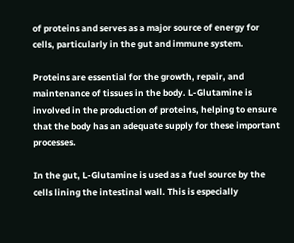of proteins and serves as a major source of energy for cells, particularly in the gut and immune system.

Proteins are essential for the growth, repair, and maintenance of tissues in the body. L-Glutamine is involved in the production of proteins, helping to ensure that the body has an adequate supply for these important processes.

In the gut, L-Glutamine is used as a fuel source by the cells lining the intestinal wall. This is especially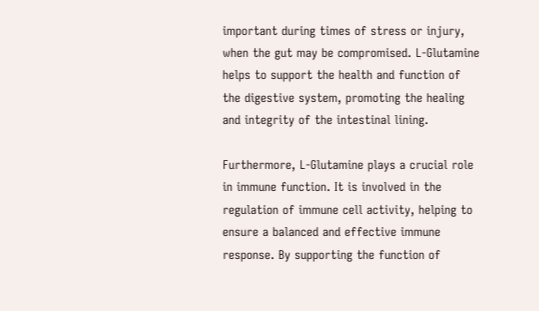important during times of stress or injury, when the gut may be compromised. L-Glutamine helps to support the health and function of the digestive system, promoting the healing and integrity of the intestinal lining.

Furthermore, L-Glutamine plays a crucial role in immune function. It is involved in the regulation of immune cell activity, helping to ensure a balanced and effective immune response. By supporting the function of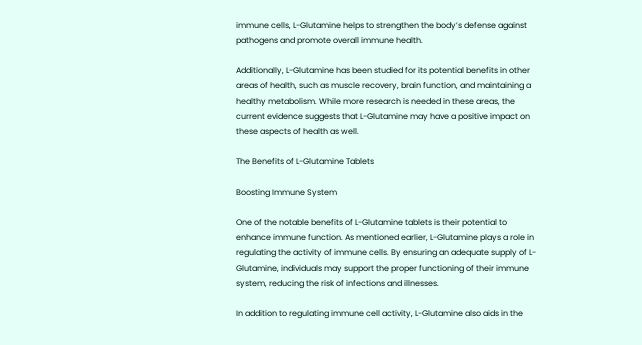immune cells, L-Glutamine helps to strengthen the body’s defense against pathogens and promote overall immune health.

Additionally, L-Glutamine has been studied for its potential benefits in other areas of health, such as muscle recovery, brain function, and maintaining a healthy metabolism. While more research is needed in these areas, the current evidence suggests that L-Glutamine may have a positive impact on these aspects of health as well.

The Benefits of L-Glutamine Tablets

Boosting Immune System

One of the notable benefits of L-Glutamine tablets is their potential to enhance immune function. As mentioned earlier, L-Glutamine plays a role in regulating the activity of immune cells. By ensuring an adequate supply of L-Glutamine, individuals may support the proper functioning of their immune system, reducing the risk of infections and illnesses.

In addition to regulating immune cell activity, L-Glutamine also aids in the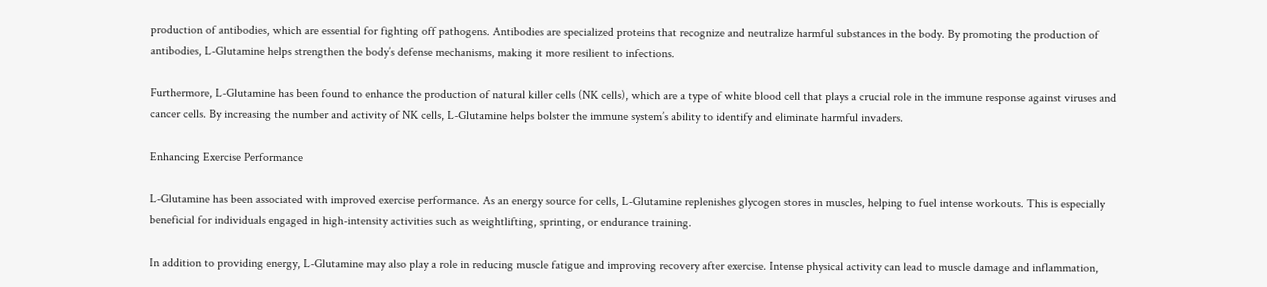production of antibodies, which are essential for fighting off pathogens. Antibodies are specialized proteins that recognize and neutralize harmful substances in the body. By promoting the production of antibodies, L-Glutamine helps strengthen the body’s defense mechanisms, making it more resilient to infections.

Furthermore, L-Glutamine has been found to enhance the production of natural killer cells (NK cells), which are a type of white blood cell that plays a crucial role in the immune response against viruses and cancer cells. By increasing the number and activity of NK cells, L-Glutamine helps bolster the immune system’s ability to identify and eliminate harmful invaders.

Enhancing Exercise Performance

L-Glutamine has been associated with improved exercise performance. As an energy source for cells, L-Glutamine replenishes glycogen stores in muscles, helping to fuel intense workouts. This is especially beneficial for individuals engaged in high-intensity activities such as weightlifting, sprinting, or endurance training.

In addition to providing energy, L-Glutamine may also play a role in reducing muscle fatigue and improving recovery after exercise. Intense physical activity can lead to muscle damage and inflammation,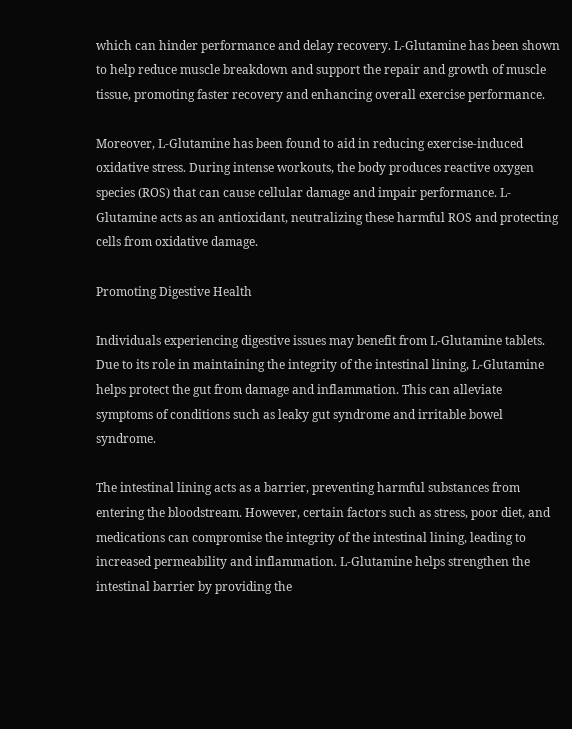which can hinder performance and delay recovery. L-Glutamine has been shown to help reduce muscle breakdown and support the repair and growth of muscle tissue, promoting faster recovery and enhancing overall exercise performance.

Moreover, L-Glutamine has been found to aid in reducing exercise-induced oxidative stress. During intense workouts, the body produces reactive oxygen species (ROS) that can cause cellular damage and impair performance. L-Glutamine acts as an antioxidant, neutralizing these harmful ROS and protecting cells from oxidative damage.

Promoting Digestive Health

Individuals experiencing digestive issues may benefit from L-Glutamine tablets. Due to its role in maintaining the integrity of the intestinal lining, L-Glutamine helps protect the gut from damage and inflammation. This can alleviate symptoms of conditions such as leaky gut syndrome and irritable bowel syndrome.

The intestinal lining acts as a barrier, preventing harmful substances from entering the bloodstream. However, certain factors such as stress, poor diet, and medications can compromise the integrity of the intestinal lining, leading to increased permeability and inflammation. L-Glutamine helps strengthen the intestinal barrier by providing the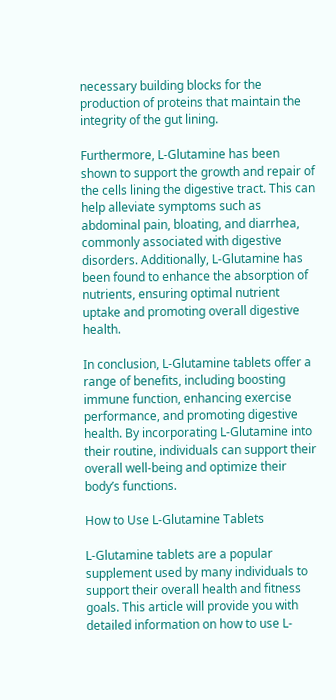necessary building blocks for the production of proteins that maintain the integrity of the gut lining.

Furthermore, L-Glutamine has been shown to support the growth and repair of the cells lining the digestive tract. This can help alleviate symptoms such as abdominal pain, bloating, and diarrhea, commonly associated with digestive disorders. Additionally, L-Glutamine has been found to enhance the absorption of nutrients, ensuring optimal nutrient uptake and promoting overall digestive health.

In conclusion, L-Glutamine tablets offer a range of benefits, including boosting immune function, enhancing exercise performance, and promoting digestive health. By incorporating L-Glutamine into their routine, individuals can support their overall well-being and optimize their body’s functions.

How to Use L-Glutamine Tablets

L-Glutamine tablets are a popular supplement used by many individuals to support their overall health and fitness goals. This article will provide you with detailed information on how to use L-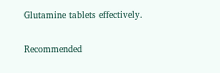Glutamine tablets effectively.

Recommended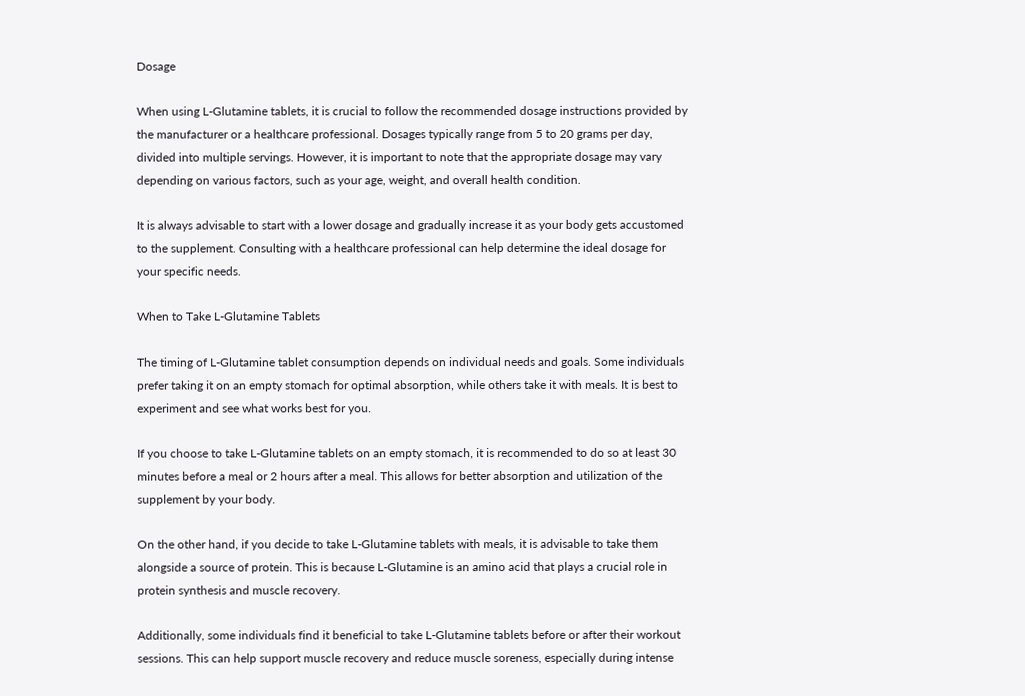Dosage

When using L-Glutamine tablets, it is crucial to follow the recommended dosage instructions provided by the manufacturer or a healthcare professional. Dosages typically range from 5 to 20 grams per day, divided into multiple servings. However, it is important to note that the appropriate dosage may vary depending on various factors, such as your age, weight, and overall health condition.

It is always advisable to start with a lower dosage and gradually increase it as your body gets accustomed to the supplement. Consulting with a healthcare professional can help determine the ideal dosage for your specific needs.

When to Take L-Glutamine Tablets

The timing of L-Glutamine tablet consumption depends on individual needs and goals. Some individuals prefer taking it on an empty stomach for optimal absorption, while others take it with meals. It is best to experiment and see what works best for you.

If you choose to take L-Glutamine tablets on an empty stomach, it is recommended to do so at least 30 minutes before a meal or 2 hours after a meal. This allows for better absorption and utilization of the supplement by your body.

On the other hand, if you decide to take L-Glutamine tablets with meals, it is advisable to take them alongside a source of protein. This is because L-Glutamine is an amino acid that plays a crucial role in protein synthesis and muscle recovery.

Additionally, some individuals find it beneficial to take L-Glutamine tablets before or after their workout sessions. This can help support muscle recovery and reduce muscle soreness, especially during intense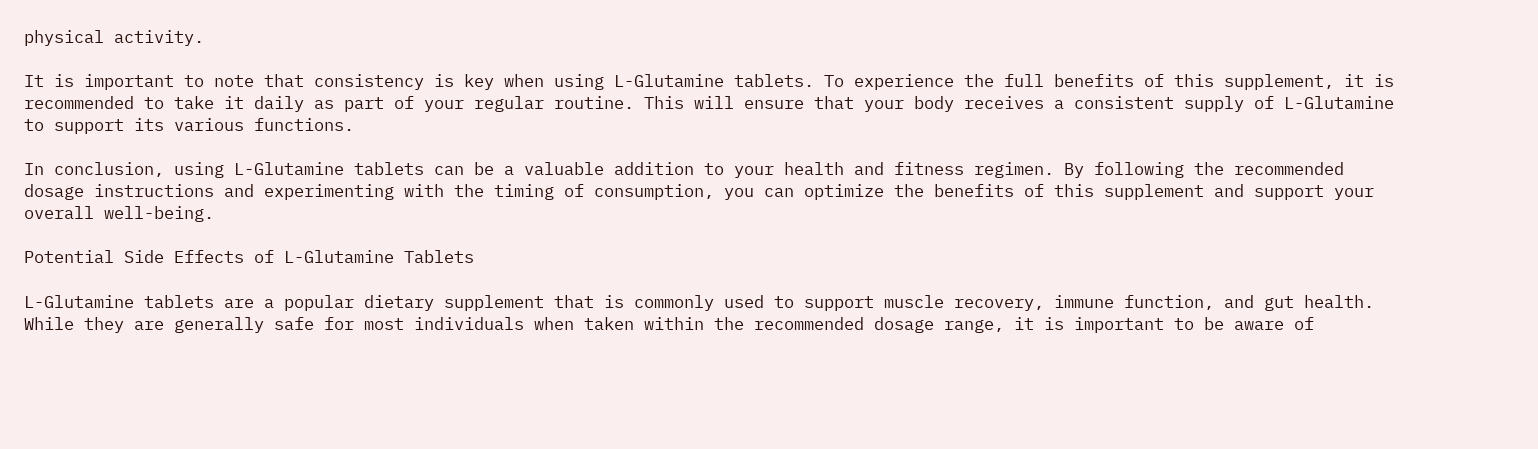physical activity.

It is important to note that consistency is key when using L-Glutamine tablets. To experience the full benefits of this supplement, it is recommended to take it daily as part of your regular routine. This will ensure that your body receives a consistent supply of L-Glutamine to support its various functions.

In conclusion, using L-Glutamine tablets can be a valuable addition to your health and fitness regimen. By following the recommended dosage instructions and experimenting with the timing of consumption, you can optimize the benefits of this supplement and support your overall well-being.

Potential Side Effects of L-Glutamine Tablets

L-Glutamine tablets are a popular dietary supplement that is commonly used to support muscle recovery, immune function, and gut health. While they are generally safe for most individuals when taken within the recommended dosage range, it is important to be aware of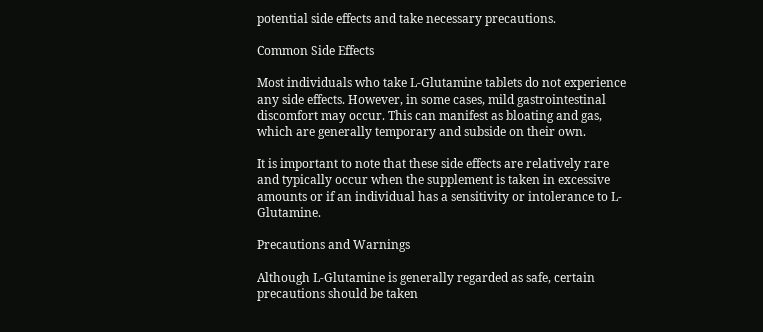potential side effects and take necessary precautions.

Common Side Effects

Most individuals who take L-Glutamine tablets do not experience any side effects. However, in some cases, mild gastrointestinal discomfort may occur. This can manifest as bloating and gas, which are generally temporary and subside on their own.

It is important to note that these side effects are relatively rare and typically occur when the supplement is taken in excessive amounts or if an individual has a sensitivity or intolerance to L-Glutamine.

Precautions and Warnings

Although L-Glutamine is generally regarded as safe, certain precautions should be taken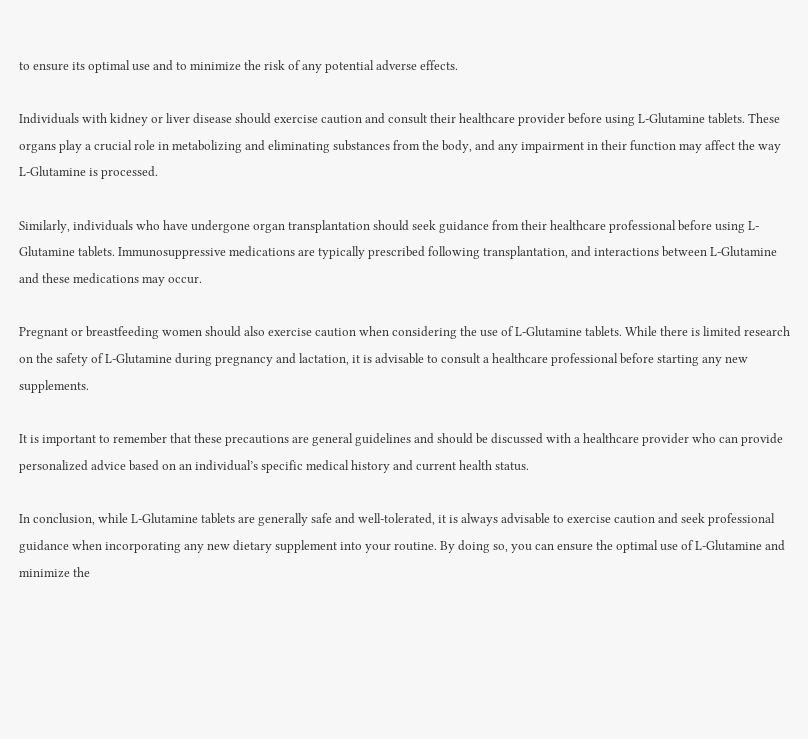to ensure its optimal use and to minimize the risk of any potential adverse effects.

Individuals with kidney or liver disease should exercise caution and consult their healthcare provider before using L-Glutamine tablets. These organs play a crucial role in metabolizing and eliminating substances from the body, and any impairment in their function may affect the way L-Glutamine is processed.

Similarly, individuals who have undergone organ transplantation should seek guidance from their healthcare professional before using L-Glutamine tablets. Immunosuppressive medications are typically prescribed following transplantation, and interactions between L-Glutamine and these medications may occur.

Pregnant or breastfeeding women should also exercise caution when considering the use of L-Glutamine tablets. While there is limited research on the safety of L-Glutamine during pregnancy and lactation, it is advisable to consult a healthcare professional before starting any new supplements.

It is important to remember that these precautions are general guidelines and should be discussed with a healthcare provider who can provide personalized advice based on an individual’s specific medical history and current health status.

In conclusion, while L-Glutamine tablets are generally safe and well-tolerated, it is always advisable to exercise caution and seek professional guidance when incorporating any new dietary supplement into your routine. By doing so, you can ensure the optimal use of L-Glutamine and minimize the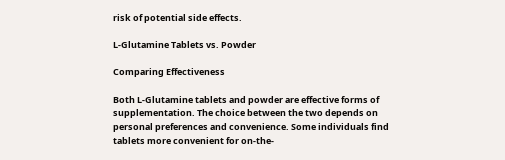risk of potential side effects.

L-Glutamine Tablets vs. Powder

Comparing Effectiveness

Both L-Glutamine tablets and powder are effective forms of supplementation. The choice between the two depends on personal preferences and convenience. Some individuals find tablets more convenient for on-the-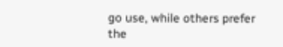go use, while others prefer the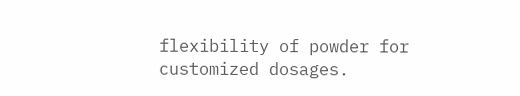flexibility of powder for customized dosages.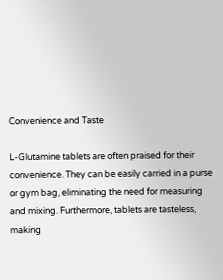Convenience and Taste

L-Glutamine tablets are often praised for their convenience. They can be easily carried in a purse or gym bag, eliminating the need for measuring and mixing. Furthermore, tablets are tasteless, making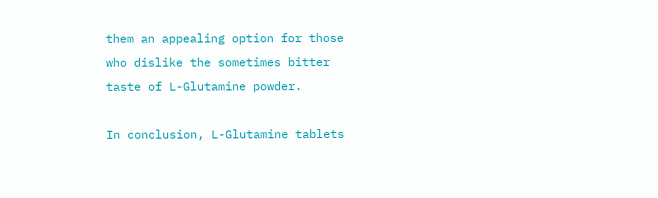them an appealing option for those who dislike the sometimes bitter taste of L-Glutamine powder.

In conclusion, L-Glutamine tablets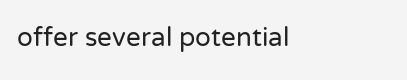offer several potential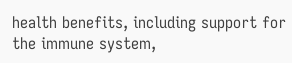health benefits, including support for the immune system,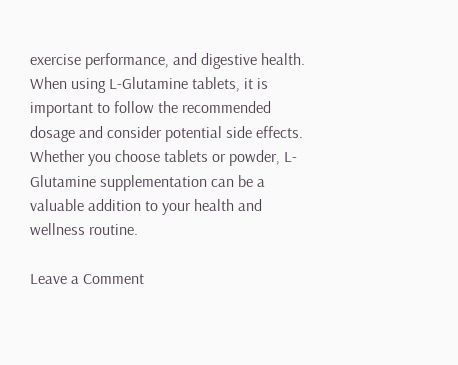exercise performance, and digestive health. When using L-Glutamine tablets, it is important to follow the recommended dosage and consider potential side effects. Whether you choose tablets or powder, L-Glutamine supplementation can be a valuable addition to your health and wellness routine.

Leave a Comment